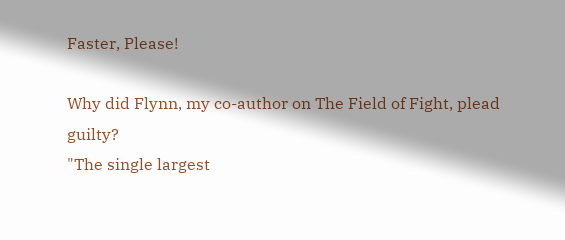Faster, Please!

Why did Flynn, my co-author on The Field of Fight, plead guilty?
"The single largest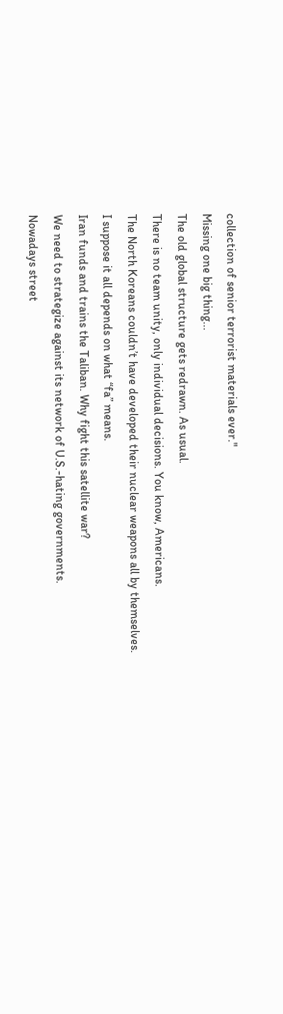collection of senior terrorist materials ever."
Missing one big thing...
The old global structure gets redrawn. As usual.
There is no team unity, only individual decisions. You know, Americans.
The North Koreans couldn’t have developed their nuclear weapons all by themselves.
I suppose it all depends on what “fa” means.
Iran funds and trains the Taliban. Why fight this satellite war?
We need to strategize against its network of U.S.-hating governments.
Nowadays street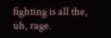fighting is all the, uh, rage.